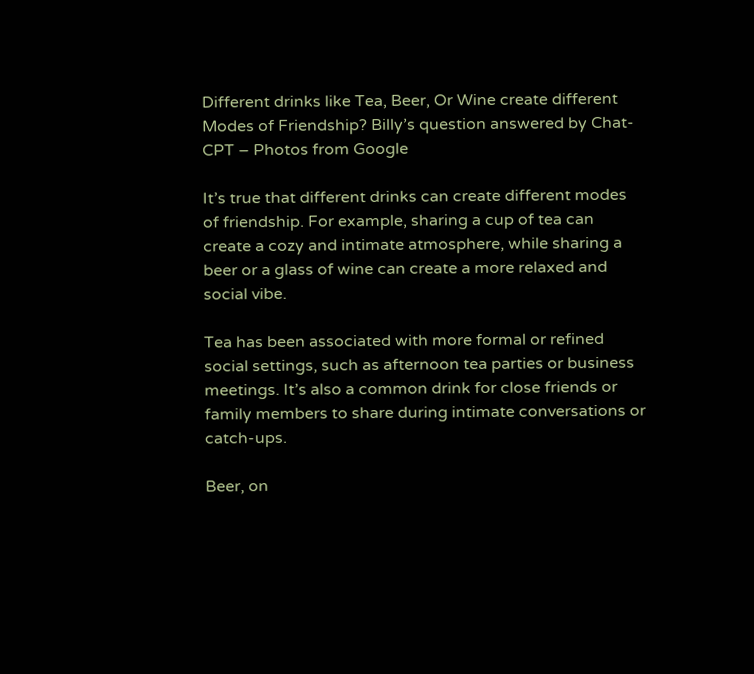Different drinks like Tea, Beer, Or Wine create different Modes of Friendship? Billy’s question answered by Chat-CPT – Photos from Google

It’s true that different drinks can create different modes of friendship. For example, sharing a cup of tea can create a cozy and intimate atmosphere, while sharing a beer or a glass of wine can create a more relaxed and social vibe.

Tea has been associated with more formal or refined social settings, such as afternoon tea parties or business meetings. It’s also a common drink for close friends or family members to share during intimate conversations or catch-ups.

Beer, on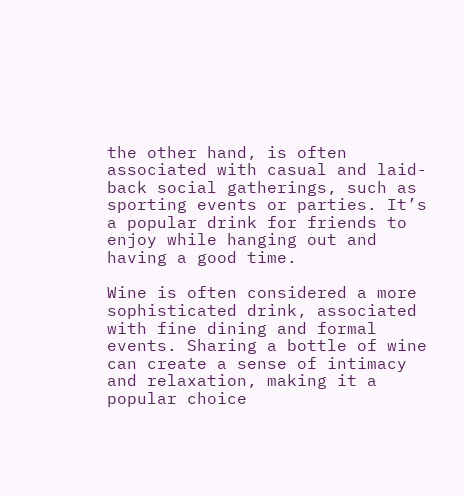the other hand, is often associated with casual and laid-back social gatherings, such as sporting events or parties. It’s a popular drink for friends to enjoy while hanging out and having a good time.

Wine is often considered a more sophisticated drink, associated with fine dining and formal events. Sharing a bottle of wine can create a sense of intimacy and relaxation, making it a popular choice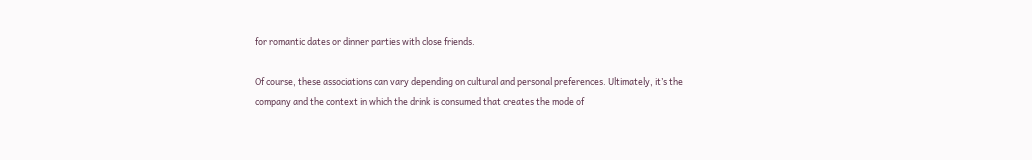for romantic dates or dinner parties with close friends.

Of course, these associations can vary depending on cultural and personal preferences. Ultimately, it’s the company and the context in which the drink is consumed that creates the mode of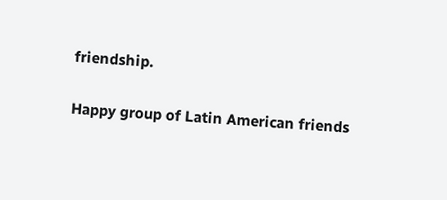friendship.

Happy group of Latin American friends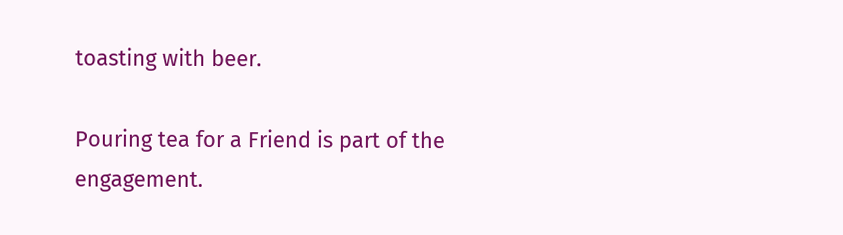toasting with beer.

Pouring tea for a Friend is part of the engagement.